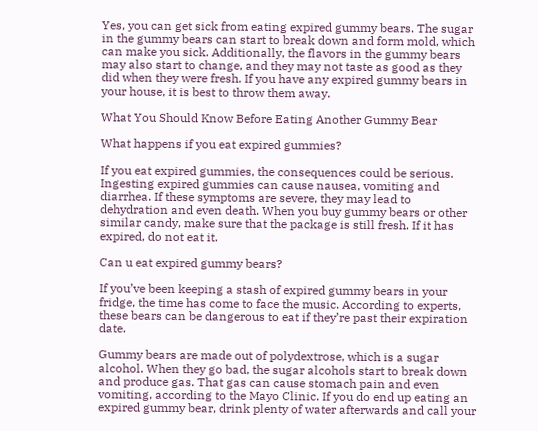Yes, you can get sick from eating expired gummy bears. The sugar in the gummy bears can start to break down and form mold, which can make you sick. Additionally, the flavors in the gummy bears may also start to change, and they may not taste as good as they did when they were fresh. If you have any expired gummy bears in your house, it is best to throw them away.

What You Should Know Before Eating Another Gummy Bear

What happens if you eat expired gummies?

If you eat expired gummies, the consequences could be serious. Ingesting expired gummies can cause nausea, vomiting and diarrhea. If these symptoms are severe, they may lead to dehydration and even death. When you buy gummy bears or other similar candy, make sure that the package is still fresh. If it has expired, do not eat it.

Can u eat expired gummy bears?

If you’ve been keeping a stash of expired gummy bears in your fridge, the time has come to face the music. According to experts, these bears can be dangerous to eat if they’re past their expiration date.

Gummy bears are made out of polydextrose, which is a sugar alcohol. When they go bad, the sugar alcohols start to break down and produce gas. That gas can cause stomach pain and even vomiting, according to the Mayo Clinic. If you do end up eating an expired gummy bear, drink plenty of water afterwards and call your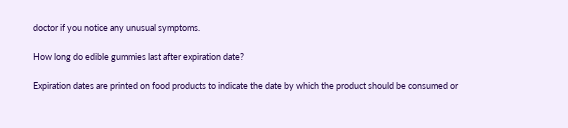doctor if you notice any unusual symptoms.

How long do edible gummies last after expiration date?

Expiration dates are printed on food products to indicate the date by which the product should be consumed or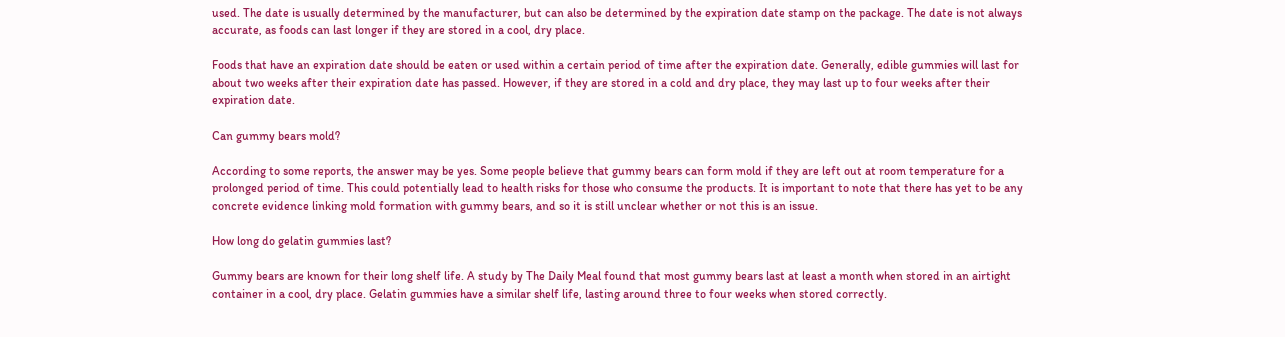used. The date is usually determined by the manufacturer, but can also be determined by the expiration date stamp on the package. The date is not always accurate, as foods can last longer if they are stored in a cool, dry place.

Foods that have an expiration date should be eaten or used within a certain period of time after the expiration date. Generally, edible gummies will last for about two weeks after their expiration date has passed. However, if they are stored in a cold and dry place, they may last up to four weeks after their expiration date.

Can gummy bears mold?

According to some reports, the answer may be yes. Some people believe that gummy bears can form mold if they are left out at room temperature for a prolonged period of time. This could potentially lead to health risks for those who consume the products. It is important to note that there has yet to be any concrete evidence linking mold formation with gummy bears, and so it is still unclear whether or not this is an issue.

How long do gelatin gummies last?

Gummy bears are known for their long shelf life. A study by The Daily Meal found that most gummy bears last at least a month when stored in an airtight container in a cool, dry place. Gelatin gummies have a similar shelf life, lasting around three to four weeks when stored correctly.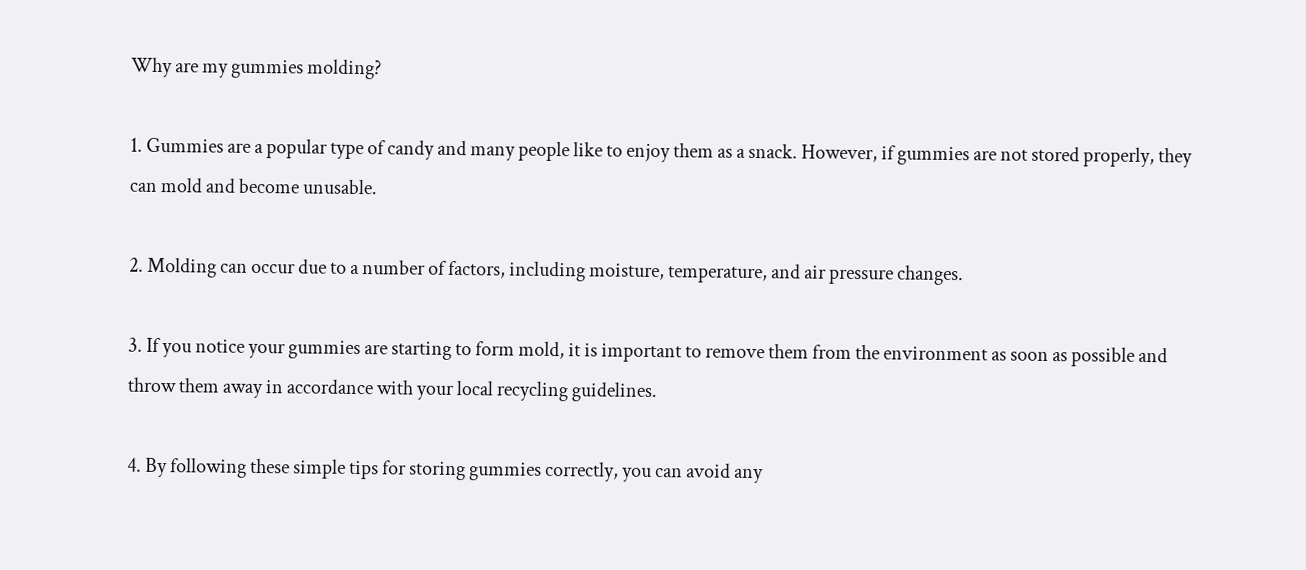Why are my gummies molding?

1. Gummies are a popular type of candy and many people like to enjoy them as a snack. However, if gummies are not stored properly, they can mold and become unusable.

2. Molding can occur due to a number of factors, including moisture, temperature, and air pressure changes.

3. If you notice your gummies are starting to form mold, it is important to remove them from the environment as soon as possible and throw them away in accordance with your local recycling guidelines.

4. By following these simple tips for storing gummies correctly, you can avoid any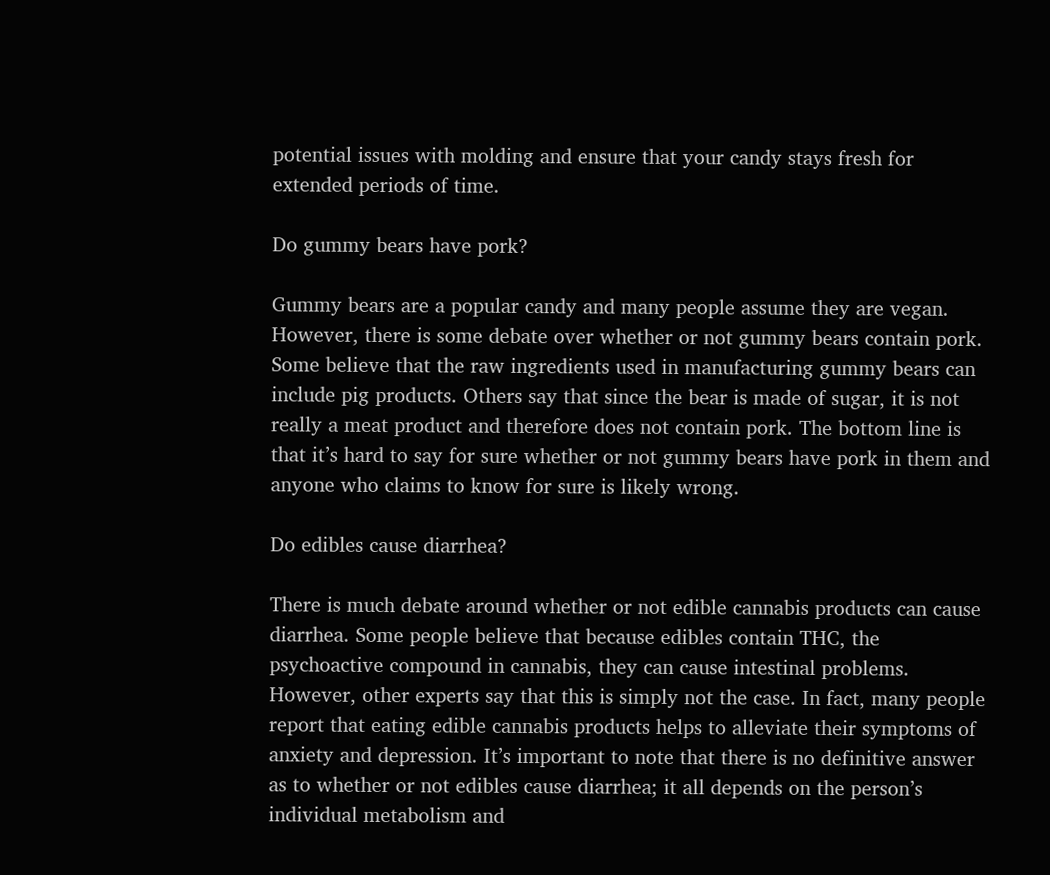potential issues with molding and ensure that your candy stays fresh for extended periods of time.

Do gummy bears have pork?

Gummy bears are a popular candy and many people assume they are vegan. However, there is some debate over whether or not gummy bears contain pork. Some believe that the raw ingredients used in manufacturing gummy bears can include pig products. Others say that since the bear is made of sugar, it is not really a meat product and therefore does not contain pork. The bottom line is that it’s hard to say for sure whether or not gummy bears have pork in them and anyone who claims to know for sure is likely wrong.

Do edibles cause diarrhea?

There is much debate around whether or not edible cannabis products can cause diarrhea. Some people believe that because edibles contain THC, the psychoactive compound in cannabis, they can cause intestinal problems. However, other experts say that this is simply not the case. In fact, many people report that eating edible cannabis products helps to alleviate their symptoms of anxiety and depression. It’s important to note that there is no definitive answer as to whether or not edibles cause diarrhea; it all depends on the person’s individual metabolism and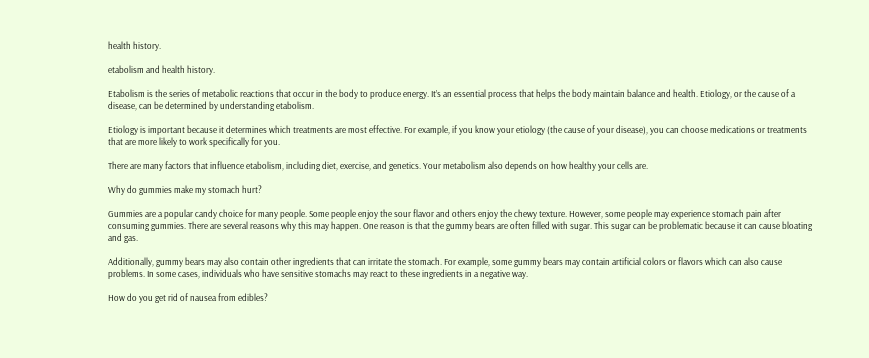health history.

etabolism and health history.

Etabolism is the series of metabolic reactions that occur in the body to produce energy. It’s an essential process that helps the body maintain balance and health. Etiology, or the cause of a disease, can be determined by understanding etabolism.

Etiology is important because it determines which treatments are most effective. For example, if you know your etiology (the cause of your disease), you can choose medications or treatments that are more likely to work specifically for you.

There are many factors that influence etabolism, including diet, exercise, and genetics. Your metabolism also depends on how healthy your cells are.

Why do gummies make my stomach hurt?

Gummies are a popular candy choice for many people. Some people enjoy the sour flavor and others enjoy the chewy texture. However, some people may experience stomach pain after consuming gummies. There are several reasons why this may happen. One reason is that the gummy bears are often filled with sugar. This sugar can be problematic because it can cause bloating and gas.

Additionally, gummy bears may also contain other ingredients that can irritate the stomach. For example, some gummy bears may contain artificial colors or flavors which can also cause problems. In some cases, individuals who have sensitive stomachs may react to these ingredients in a negative way.

How do you get rid of nausea from edibles?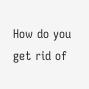How do you get rid of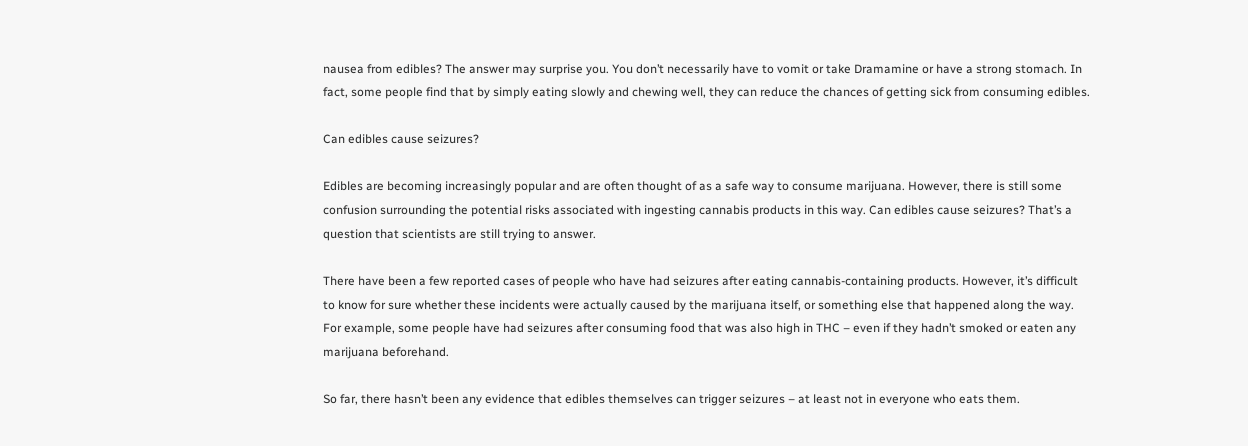nausea from edibles? The answer may surprise you. You don’t necessarily have to vomit or take Dramamine or have a strong stomach. In fact, some people find that by simply eating slowly and chewing well, they can reduce the chances of getting sick from consuming edibles.

Can edibles cause seizures?

Edibles are becoming increasingly popular and are often thought of as a safe way to consume marijuana. However, there is still some confusion surrounding the potential risks associated with ingesting cannabis products in this way. Can edibles cause seizures? That’s a question that scientists are still trying to answer.

There have been a few reported cases of people who have had seizures after eating cannabis-containing products. However, it’s difficult to know for sure whether these incidents were actually caused by the marijuana itself, or something else that happened along the way. For example, some people have had seizures after consuming food that was also high in THC – even if they hadn’t smoked or eaten any marijuana beforehand.

So far, there hasn’t been any evidence that edibles themselves can trigger seizures – at least not in everyone who eats them.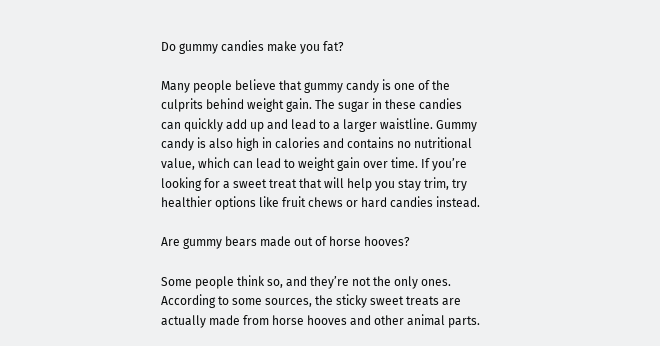Do gummy candies make you fat?

Many people believe that gummy candy is one of the culprits behind weight gain. The sugar in these candies can quickly add up and lead to a larger waistline. Gummy candy is also high in calories and contains no nutritional value, which can lead to weight gain over time. If you’re looking for a sweet treat that will help you stay trim, try healthier options like fruit chews or hard candies instead.

Are gummy bears made out of horse hooves?

Some people think so, and they’re not the only ones. According to some sources, the sticky sweet treats are actually made from horse hooves and other animal parts.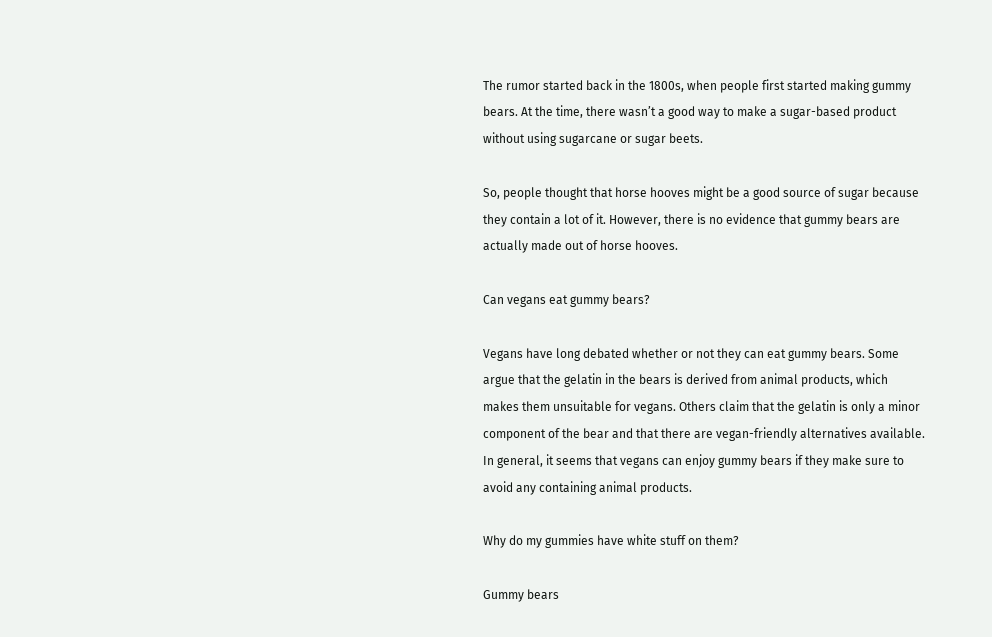The rumor started back in the 1800s, when people first started making gummy bears. At the time, there wasn’t a good way to make a sugar-based product without using sugarcane or sugar beets.

So, people thought that horse hooves might be a good source of sugar because they contain a lot of it. However, there is no evidence that gummy bears are actually made out of horse hooves.

Can vegans eat gummy bears?

Vegans have long debated whether or not they can eat gummy bears. Some argue that the gelatin in the bears is derived from animal products, which makes them unsuitable for vegans. Others claim that the gelatin is only a minor component of the bear and that there are vegan-friendly alternatives available. In general, it seems that vegans can enjoy gummy bears if they make sure to avoid any containing animal products.

Why do my gummies have white stuff on them?

Gummy bears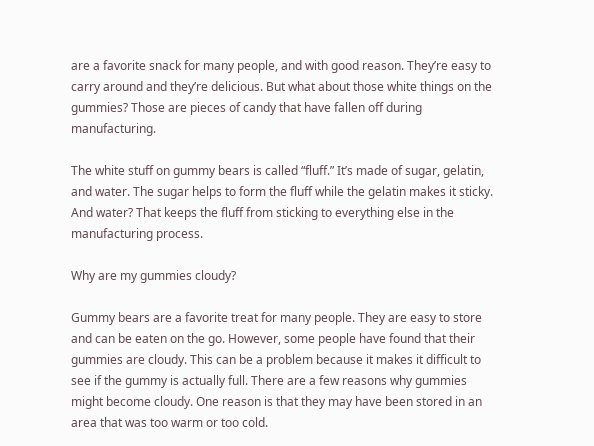are a favorite snack for many people, and with good reason. They’re easy to carry around and they’re delicious. But what about those white things on the gummies? Those are pieces of candy that have fallen off during manufacturing.

The white stuff on gummy bears is called “fluff.” It’s made of sugar, gelatin, and water. The sugar helps to form the fluff while the gelatin makes it sticky. And water? That keeps the fluff from sticking to everything else in the manufacturing process.

Why are my gummies cloudy?

Gummy bears are a favorite treat for many people. They are easy to store and can be eaten on the go. However, some people have found that their gummies are cloudy. This can be a problem because it makes it difficult to see if the gummy is actually full. There are a few reasons why gummies might become cloudy. One reason is that they may have been stored in an area that was too warm or too cold.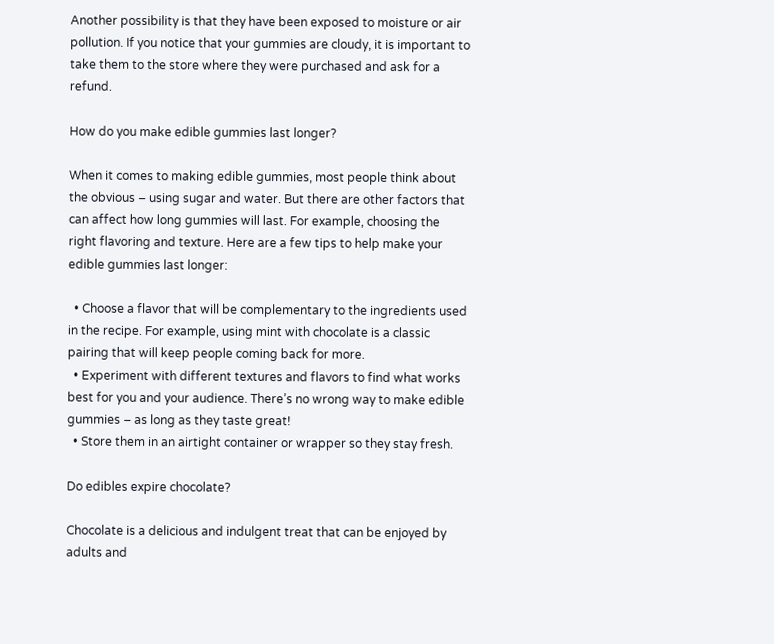Another possibility is that they have been exposed to moisture or air pollution. If you notice that your gummies are cloudy, it is important to take them to the store where they were purchased and ask for a refund.

How do you make edible gummies last longer?

When it comes to making edible gummies, most people think about the obvious – using sugar and water. But there are other factors that can affect how long gummies will last. For example, choosing the right flavoring and texture. Here are a few tips to help make your edible gummies last longer:

  • Choose a flavor that will be complementary to the ingredients used in the recipe. For example, using mint with chocolate is a classic pairing that will keep people coming back for more.
  • Experiment with different textures and flavors to find what works best for you and your audience. There’s no wrong way to make edible gummies – as long as they taste great!
  • Store them in an airtight container or wrapper so they stay fresh.

Do edibles expire chocolate?

Chocolate is a delicious and indulgent treat that can be enjoyed by adults and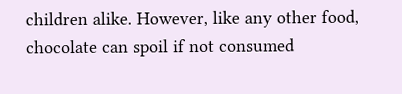children alike. However, like any other food, chocolate can spoil if not consumed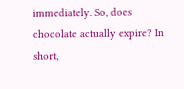immediately. So, does chocolate actually expire? In short,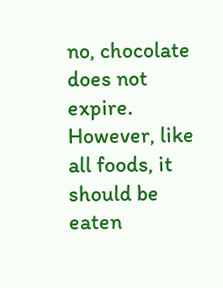no, chocolate does not expire. However, like all foods, it should be eaten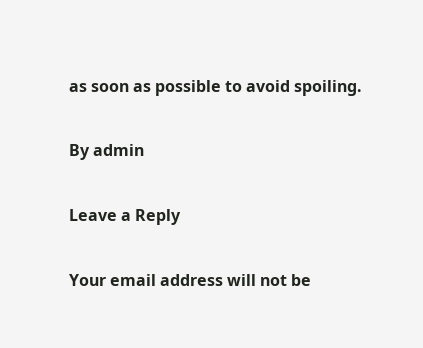as soon as possible to avoid spoiling.

By admin

Leave a Reply

Your email address will not be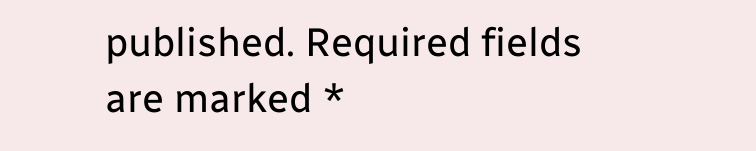published. Required fields are marked *